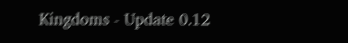Kingdoms - Update 0.12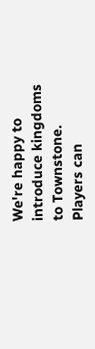We're happy to introduce kingdoms to Townstone. Players can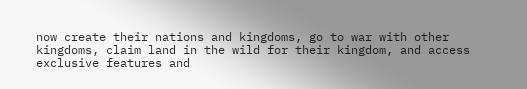now create their nations and kingdoms, go to war with other kingdoms, claim land in the wild for their kingdom, and access exclusive features and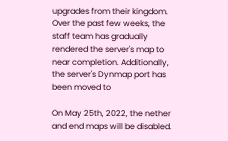upgrades from their kingdom.
Over the past few weeks, the staff team has gradually rendered the server's map to near completion. Additionally, the server's Dynmap port has been moved to

On May 25th, 2022, the nether and end maps will be disabled.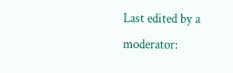Last edited by a moderator: